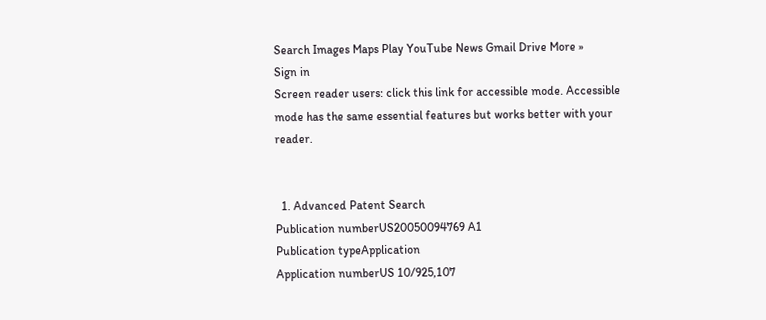Search Images Maps Play YouTube News Gmail Drive More »
Sign in
Screen reader users: click this link for accessible mode. Accessible mode has the same essential features but works better with your reader.


  1. Advanced Patent Search
Publication numberUS20050094769 A1
Publication typeApplication
Application numberUS 10/925,107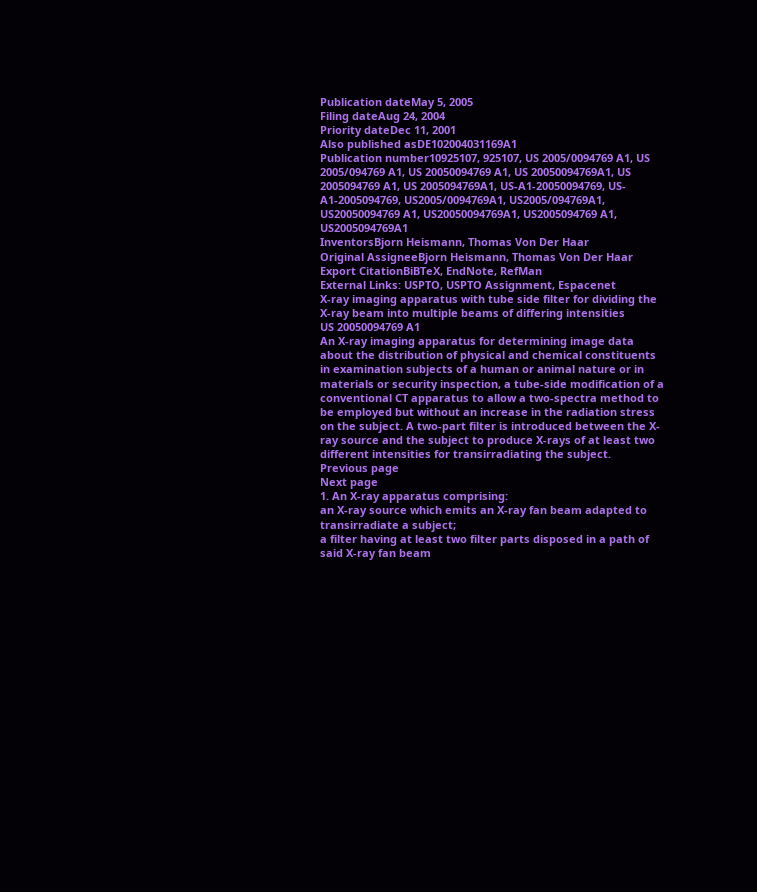Publication dateMay 5, 2005
Filing dateAug 24, 2004
Priority dateDec 11, 2001
Also published asDE102004031169A1
Publication number10925107, 925107, US 2005/0094769 A1, US 2005/094769 A1, US 20050094769 A1, US 20050094769A1, US 2005094769 A1, US 2005094769A1, US-A1-20050094769, US-A1-2005094769, US2005/0094769A1, US2005/094769A1, US20050094769 A1, US20050094769A1, US2005094769 A1, US2005094769A1
InventorsBjorn Heismann, Thomas Von Der Haar
Original AssigneeBjorn Heismann, Thomas Von Der Haar
Export CitationBiBTeX, EndNote, RefMan
External Links: USPTO, USPTO Assignment, Espacenet
X-ray imaging apparatus with tube side filter for dividing the X-ray beam into multiple beams of differing intensities
US 20050094769 A1
An X-ray imaging apparatus for determining image data about the distribution of physical and chemical constituents in examination subjects of a human or animal nature or in materials or security inspection, a tube-side modification of a conventional CT apparatus to allow a two-spectra method to be employed but without an increase in the radiation stress on the subject. A two-part filter is introduced between the X-ray source and the subject to produce X-rays of at least two different intensities for transirradiating the subject.
Previous page
Next page
1. An X-ray apparatus comprising:
an X-ray source which emits an X-ray fan beam adapted to transirradiate a subject;
a filter having at least two filter parts disposed in a path of said X-ray fan beam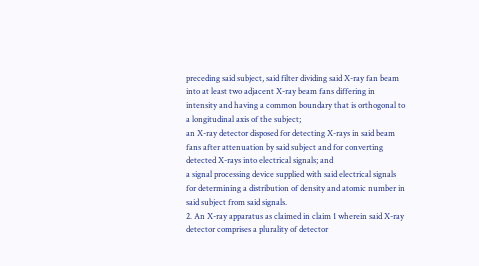preceding said subject, said filter dividing said X-ray fan beam into at least two adjacent X-ray beam fans differing in intensity and having a common boundary that is orthogonal to a longitudinal axis of the subject;
an X-ray detector disposed for detecting X-rays in said beam fans after attenuation by said subject and for converting detected X-rays into electrical signals; and
a signal processing device supplied with said electrical signals for determining a distribution of density and atomic number in said subject from said signals.
2. An X-ray apparatus as claimed in claim 1 wherein said X-ray detector comprises a plurality of detector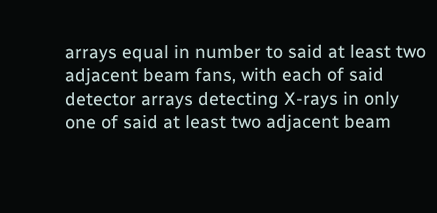arrays equal in number to said at least two adjacent beam fans, with each of said detector arrays detecting X-rays in only one of said at least two adjacent beam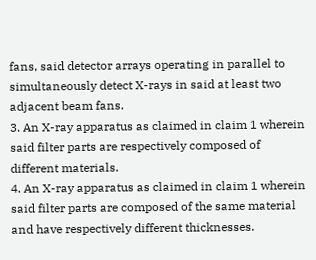fans, said detector arrays operating in parallel to simultaneously detect X-rays in said at least two adjacent beam fans.
3. An X-ray apparatus as claimed in claim 1 wherein said filter parts are respectively composed of different materials.
4. An X-ray apparatus as claimed in claim 1 wherein said filter parts are composed of the same material and have respectively different thicknesses.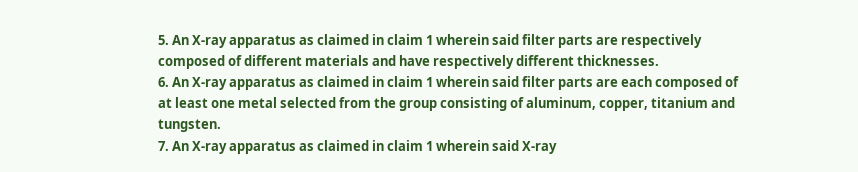5. An X-ray apparatus as claimed in claim 1 wherein said filter parts are respectively composed of different materials and have respectively different thicknesses.
6. An X-ray apparatus as claimed in claim 1 wherein said filter parts are each composed of at least one metal selected from the group consisting of aluminum, copper, titanium and tungsten.
7. An X-ray apparatus as claimed in claim 1 wherein said X-ray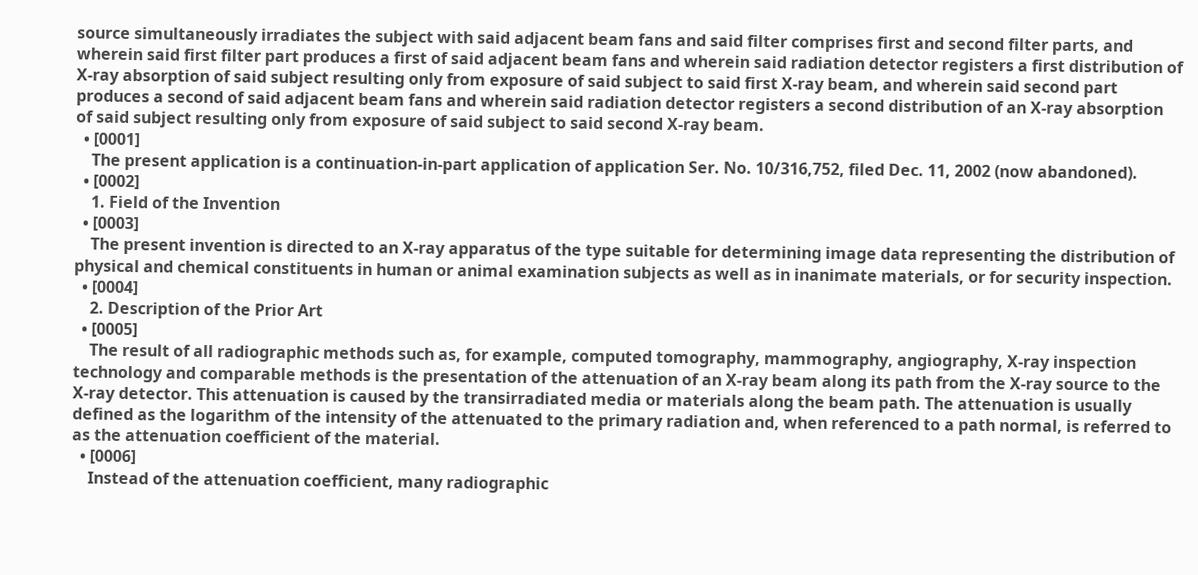source simultaneously irradiates the subject with said adjacent beam fans and said filter comprises first and second filter parts, and wherein said first filter part produces a first of said adjacent beam fans and wherein said radiation detector registers a first distribution of X-ray absorption of said subject resulting only from exposure of said subject to said first X-ray beam, and wherein said second part produces a second of said adjacent beam fans and wherein said radiation detector registers a second distribution of an X-ray absorption of said subject resulting only from exposure of said subject to said second X-ray beam.
  • [0001]
    The present application is a continuation-in-part application of application Ser. No. 10/316,752, filed Dec. 11, 2002 (now abandoned).
  • [0002]
    1. Field of the Invention
  • [0003]
    The present invention is directed to an X-ray apparatus of the type suitable for determining image data representing the distribution of physical and chemical constituents in human or animal examination subjects as well as in inanimate materials, or for security inspection.
  • [0004]
    2. Description of the Prior Art
  • [0005]
    The result of all radiographic methods such as, for example, computed tomography, mammography, angiography, X-ray inspection technology and comparable methods is the presentation of the attenuation of an X-ray beam along its path from the X-ray source to the X-ray detector. This attenuation is caused by the transirradiated media or materials along the beam path. The attenuation is usually defined as the logarithm of the intensity of the attenuated to the primary radiation and, when referenced to a path normal, is referred to as the attenuation coefficient of the material.
  • [0006]
    Instead of the attenuation coefficient, many radiographic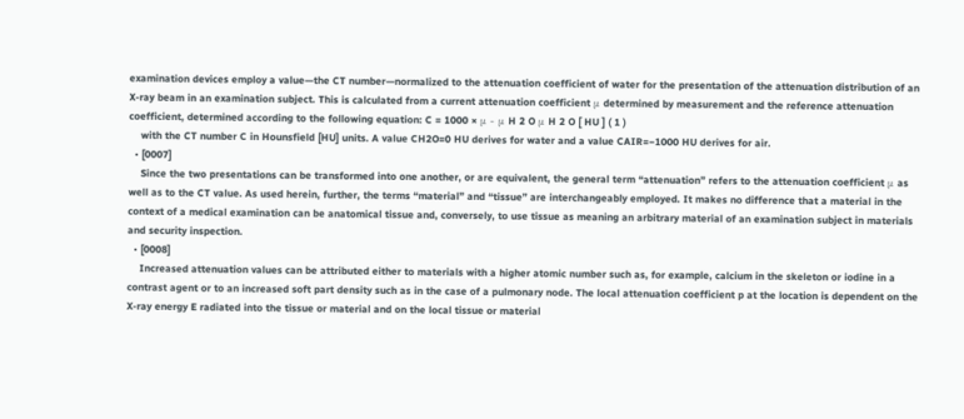examination devices employ a value—the CT number—normalized to the attenuation coefficient of water for the presentation of the attenuation distribution of an X-ray beam in an examination subject. This is calculated from a current attenuation coefficient μ determined by measurement and the reference attenuation coefficient, determined according to the following equation: C = 1000 × μ - μ H 2 O μ H 2 O [ HU ] ( 1 )
    with the CT number C in Hounsfield [HU] units. A value CH2O=0 HU derives for water and a value CAIR=−1000 HU derives for air.
  • [0007]
    Since the two presentations can be transformed into one another, or are equivalent, the general term “attenuation” refers to the attenuation coefficient μ as well as to the CT value. As used herein, further, the terms “material” and “tissue” are interchangeably employed. It makes no difference that a material in the context of a medical examination can be anatomical tissue and, conversely, to use tissue as meaning an arbitrary material of an examination subject in materials and security inspection.
  • [0008]
    Increased attenuation values can be attributed either to materials with a higher atomic number such as, for example, calcium in the skeleton or iodine in a contrast agent or to an increased soft part density such as in the case of a pulmonary node. The local attenuation coefficient p at the location is dependent on the X-ray energy E radiated into the tissue or material and on the local tissue or material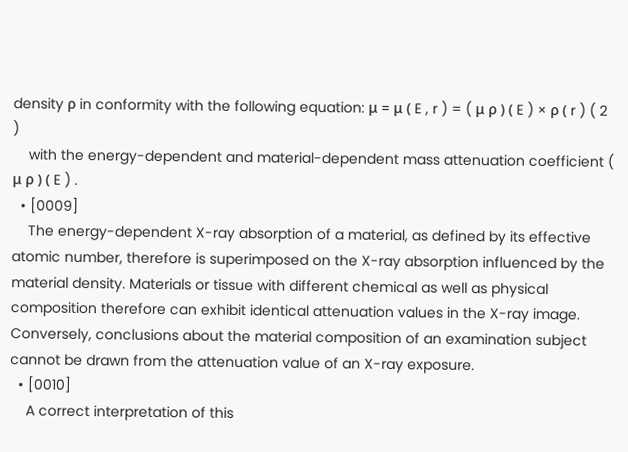density ρ in conformity with the following equation: μ = μ ( E , r ) = ( μ ρ ) ( E ) × ρ ( r ) ( 2 )
    with the energy-dependent and material-dependent mass attenuation coefficient ( μ ρ ) ( E ) .
  • [0009]
    The energy-dependent X-ray absorption of a material, as defined by its effective atomic number, therefore is superimposed on the X-ray absorption influenced by the material density. Materials or tissue with different chemical as well as physical composition therefore can exhibit identical attenuation values in the X-ray image. Conversely, conclusions about the material composition of an examination subject cannot be drawn from the attenuation value of an X-ray exposure.
  • [0010]
    A correct interpretation of this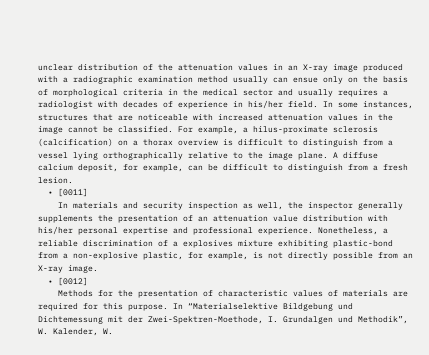unclear distribution of the attenuation values in an X-ray image produced with a radiographic examination method usually can ensue only on the basis of morphological criteria in the medical sector and usually requires a radiologist with decades of experience in his/her field. In some instances, structures that are noticeable with increased attenuation values in the image cannot be classified. For example, a hilus-proximate sclerosis (calcification) on a thorax overview is difficult to distinguish from a vessel lying orthographically relative to the image plane. A diffuse calcium deposit, for example, can be difficult to distinguish from a fresh lesion.
  • [0011]
    In materials and security inspection as well, the inspector generally supplements the presentation of an attenuation value distribution with his/her personal expertise and professional experience. Nonetheless, a reliable discrimination of a explosives mixture exhibiting plastic-bond from a non-explosive plastic, for example, is not directly possible from an X-ray image.
  • [0012]
    Methods for the presentation of characteristic values of materials are required for this purpose. In “Materialselektive Bildgebung und Dichtemessung mit der Zwei-Spektren-Moethode, I. Grundalgen und Methodik”, W. Kalender, W.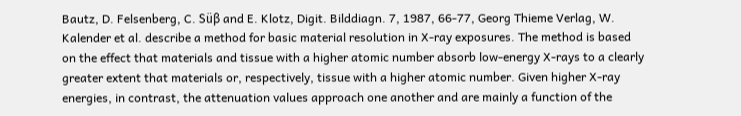Bautz, D. Felsenberg, C. Süβ and E. Klotz, Digit. Bilddiagn. 7, 1987, 66-77, Georg Thieme Verlag, W. Kalender et al. describe a method for basic material resolution in X-ray exposures. The method is based on the effect that materials and tissue with a higher atomic number absorb low-energy X-rays to a clearly greater extent that materials or, respectively, tissue with a higher atomic number. Given higher X-ray energies, in contrast, the attenuation values approach one another and are mainly a function of the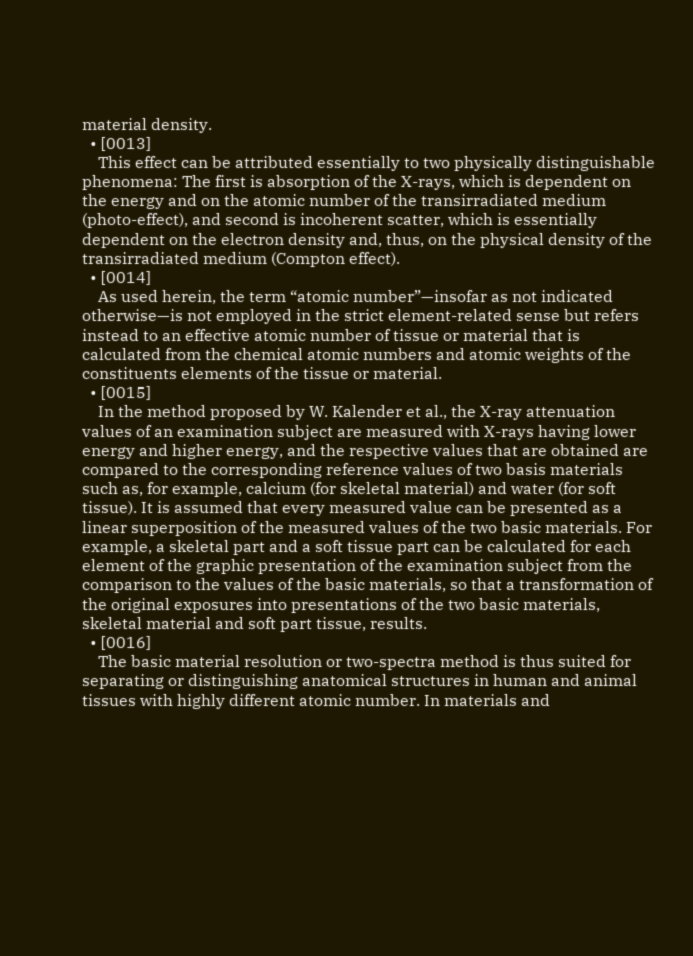material density.
  • [0013]
    This effect can be attributed essentially to two physically distinguishable phenomena: The first is absorption of the X-rays, which is dependent on the energy and on the atomic number of the transirradiated medium (photo-effect), and second is incoherent scatter, which is essentially dependent on the electron density and, thus, on the physical density of the transirradiated medium (Compton effect).
  • [0014]
    As used herein, the term “atomic number”—insofar as not indicated otherwise—is not employed in the strict element-related sense but refers instead to an effective atomic number of tissue or material that is calculated from the chemical atomic numbers and atomic weights of the constituents elements of the tissue or material.
  • [0015]
    In the method proposed by W. Kalender et al., the X-ray attenuation values of an examination subject are measured with X-rays having lower energy and higher energy, and the respective values that are obtained are compared to the corresponding reference values of two basis materials such as, for example, calcium (for skeletal material) and water (for soft tissue). It is assumed that every measured value can be presented as a linear superposition of the measured values of the two basic materials. For example, a skeletal part and a soft tissue part can be calculated for each element of the graphic presentation of the examination subject from the comparison to the values of the basic materials, so that a transformation of the original exposures into presentations of the two basic materials, skeletal material and soft part tissue, results.
  • [0016]
    The basic material resolution or two-spectra method is thus suited for separating or distinguishing anatomical structures in human and animal tissues with highly different atomic number. In materials and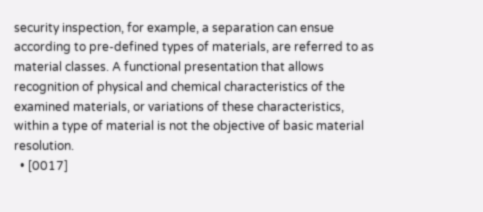security inspection, for example, a separation can ensue according to pre-defined types of materials, are referred to as material classes. A functional presentation that allows recognition of physical and chemical characteristics of the examined materials, or variations of these characteristics, within a type of material is not the objective of basic material resolution.
  • [0017]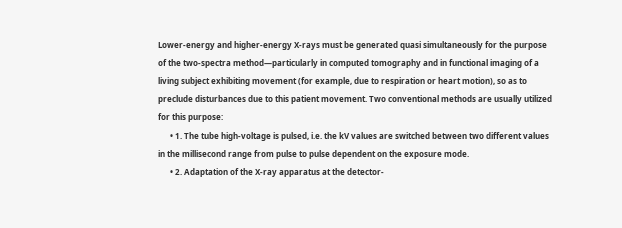Lower-energy and higher-energy X-rays must be generated quasi simultaneously for the purpose of the two-spectra method—particularly in computed tomography and in functional imaging of a living subject exhibiting movement (for example, due to respiration or heart motion), so as to preclude disturbances due to this patient movement. Two conventional methods are usually utilized for this purpose:
      • 1. The tube high-voltage is pulsed, i.e. the kV values are switched between two different values in the millisecond range from pulse to pulse dependent on the exposure mode.
      • 2. Adaptation of the X-ray apparatus at the detector-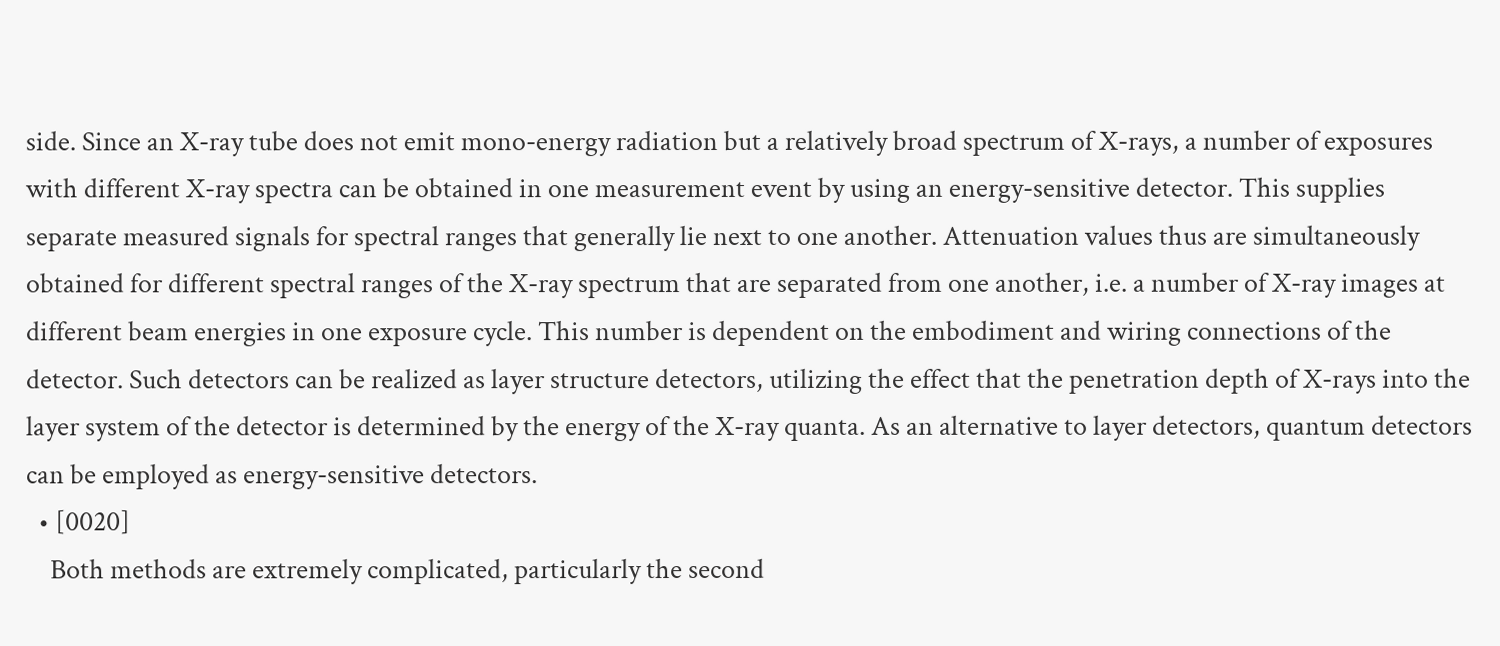side. Since an X-ray tube does not emit mono-energy radiation but a relatively broad spectrum of X-rays, a number of exposures with different X-ray spectra can be obtained in one measurement event by using an energy-sensitive detector. This supplies separate measured signals for spectral ranges that generally lie next to one another. Attenuation values thus are simultaneously obtained for different spectral ranges of the X-ray spectrum that are separated from one another, i.e. a number of X-ray images at different beam energies in one exposure cycle. This number is dependent on the embodiment and wiring connections of the detector. Such detectors can be realized as layer structure detectors, utilizing the effect that the penetration depth of X-rays into the layer system of the detector is determined by the energy of the X-ray quanta. As an alternative to layer detectors, quantum detectors can be employed as energy-sensitive detectors.
  • [0020]
    Both methods are extremely complicated, particularly the second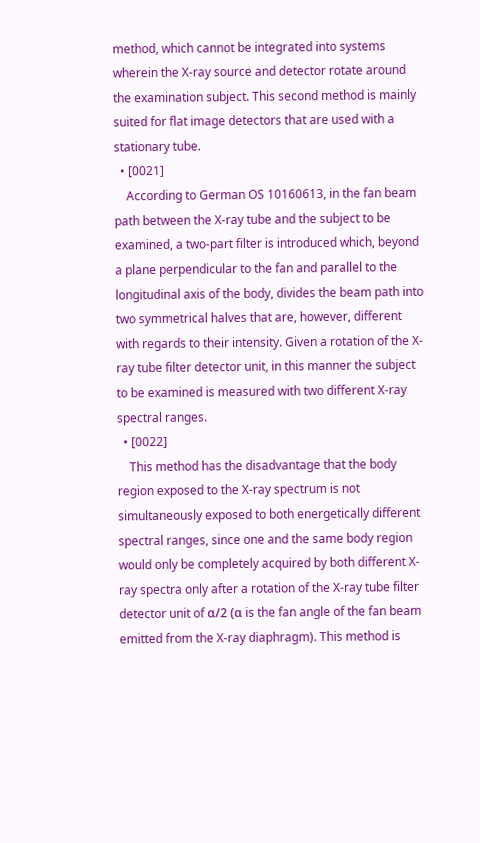method, which cannot be integrated into systems wherein the X-ray source and detector rotate around the examination subject. This second method is mainly suited for flat image detectors that are used with a stationary tube.
  • [0021]
    According to German OS 10160613, in the fan beam path between the X-ray tube and the subject to be examined, a two-part filter is introduced which, beyond a plane perpendicular to the fan and parallel to the longitudinal axis of the body, divides the beam path into two symmetrical halves that are, however, different with regards to their intensity. Given a rotation of the X-ray tube filter detector unit, in this manner the subject to be examined is measured with two different X-ray spectral ranges.
  • [0022]
    This method has the disadvantage that the body region exposed to the X-ray spectrum is not simultaneously exposed to both energetically different spectral ranges, since one and the same body region would only be completely acquired by both different X-ray spectra only after a rotation of the X-ray tube filter detector unit of α/2 (α is the fan angle of the fan beam emitted from the X-ray diaphragm). This method is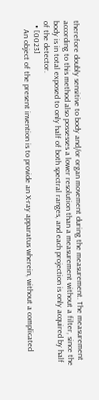therefore doubly sensitive to body and/or organ movement during the measurement. The measurement according to this method also possesses a lower resolution than a measurement without a filter, since the body is in total exposed to only half of both spectral ranges, and each projection is only acquired by half of the detector.
  • [0023]
    An object of the present invention is to provide an X-ray apparatus wherein, without a complicated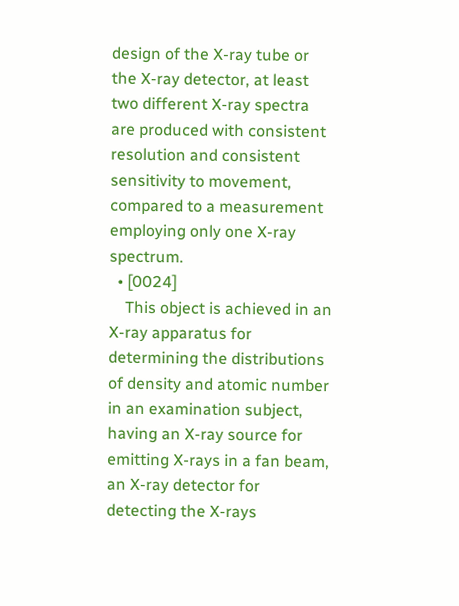design of the X-ray tube or the X-ray detector, at least two different X-ray spectra are produced with consistent resolution and consistent sensitivity to movement, compared to a measurement employing only one X-ray spectrum.
  • [0024]
    This object is achieved in an X-ray apparatus for determining the distributions of density and atomic number in an examination subject, having an X-ray source for emitting X-rays in a fan beam, an X-ray detector for detecting the X-rays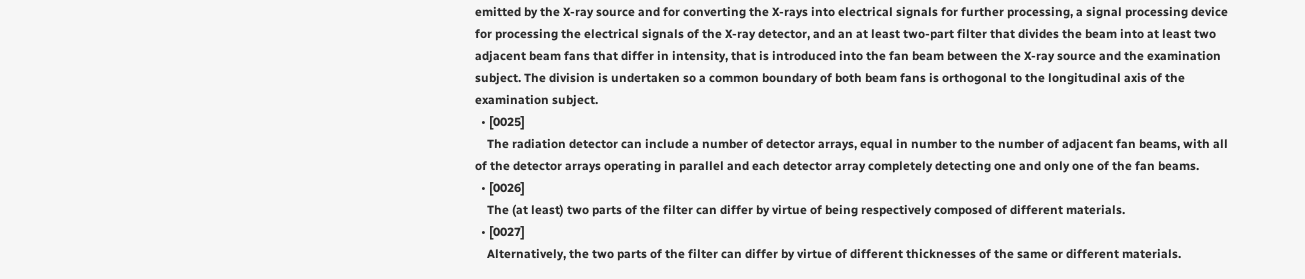emitted by the X-ray source and for converting the X-rays into electrical signals for further processing, a signal processing device for processing the electrical signals of the X-ray detector, and an at least two-part filter that divides the beam into at least two adjacent beam fans that differ in intensity, that is introduced into the fan beam between the X-ray source and the examination subject. The division is undertaken so a common boundary of both beam fans is orthogonal to the longitudinal axis of the examination subject.
  • [0025]
    The radiation detector can include a number of detector arrays, equal in number to the number of adjacent fan beams, with all of the detector arrays operating in parallel and each detector array completely detecting one and only one of the fan beams.
  • [0026]
    The (at least) two parts of the filter can differ by virtue of being respectively composed of different materials.
  • [0027]
    Alternatively, the two parts of the filter can differ by virtue of different thicknesses of the same or different materials.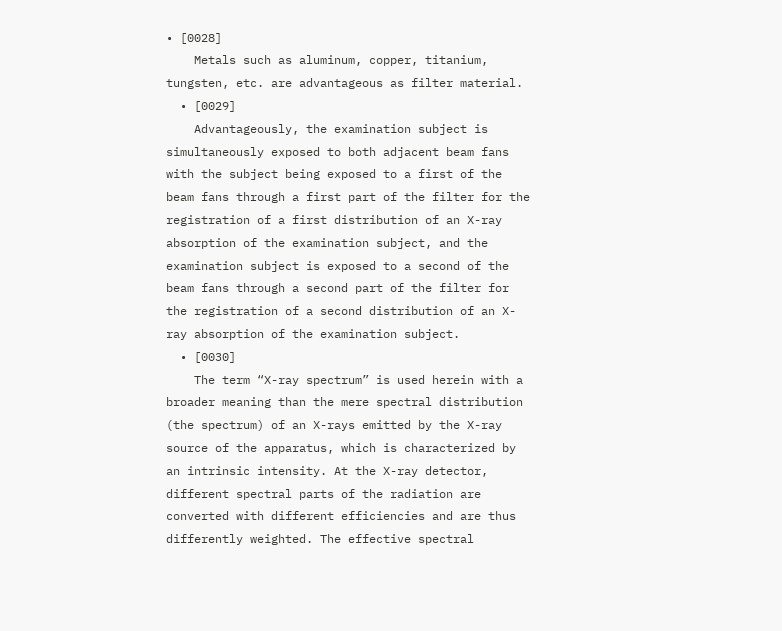• [0028]
    Metals such as aluminum, copper, titanium, tungsten, etc. are advantageous as filter material.
  • [0029]
    Advantageously, the examination subject is simultaneously exposed to both adjacent beam fans with the subject being exposed to a first of the beam fans through a first part of the filter for the registration of a first distribution of an X-ray absorption of the examination subject, and the examination subject is exposed to a second of the beam fans through a second part of the filter for the registration of a second distribution of an X-ray absorption of the examination subject.
  • [0030]
    The term “X-ray spectrum” is used herein with a broader meaning than the mere spectral distribution (the spectrum) of an X-rays emitted by the X-ray source of the apparatus, which is characterized by an intrinsic intensity. At the X-ray detector, different spectral parts of the radiation are converted with different efficiencies and are thus differently weighted. The effective spectral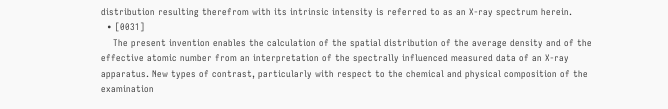distribution resulting therefrom with its intrinsic intensity is referred to as an X-ray spectrum herein.
  • [0031]
    The present invention enables the calculation of the spatial distribution of the average density and of the effective atomic number from an interpretation of the spectrally influenced measured data of an X-ray apparatus. New types of contrast, particularly with respect to the chemical and physical composition of the examination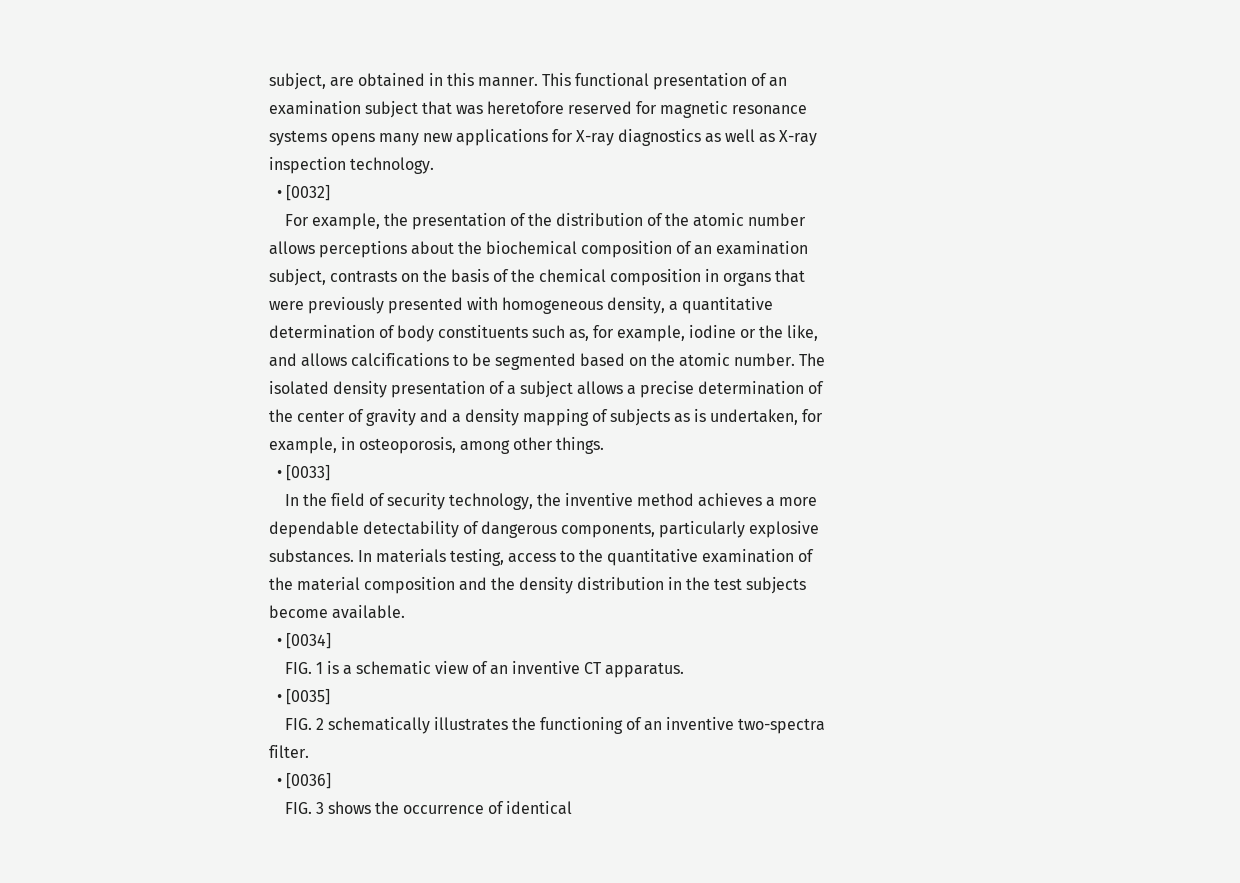subject, are obtained in this manner. This functional presentation of an examination subject that was heretofore reserved for magnetic resonance systems opens many new applications for X-ray diagnostics as well as X-ray inspection technology.
  • [0032]
    For example, the presentation of the distribution of the atomic number allows perceptions about the biochemical composition of an examination subject, contrasts on the basis of the chemical composition in organs that were previously presented with homogeneous density, a quantitative determination of body constituents such as, for example, iodine or the like, and allows calcifications to be segmented based on the atomic number. The isolated density presentation of a subject allows a precise determination of the center of gravity and a density mapping of subjects as is undertaken, for example, in osteoporosis, among other things.
  • [0033]
    In the field of security technology, the inventive method achieves a more dependable detectability of dangerous components, particularly explosive substances. In materials testing, access to the quantitative examination of the material composition and the density distribution in the test subjects become available.
  • [0034]
    FIG. 1 is a schematic view of an inventive CT apparatus.
  • [0035]
    FIG. 2 schematically illustrates the functioning of an inventive two-spectra filter.
  • [0036]
    FIG. 3 shows the occurrence of identical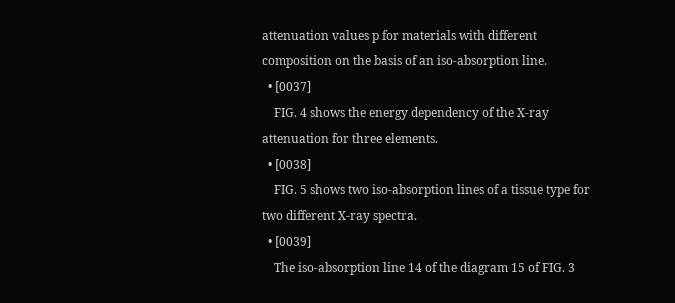attenuation values p for materials with different composition on the basis of an iso-absorption line.
  • [0037]
    FIG. 4 shows the energy dependency of the X-ray attenuation for three elements.
  • [0038]
    FIG. 5 shows two iso-absorption lines of a tissue type for two different X-ray spectra.
  • [0039]
    The iso-absorption line 14 of the diagram 15 of FIG. 3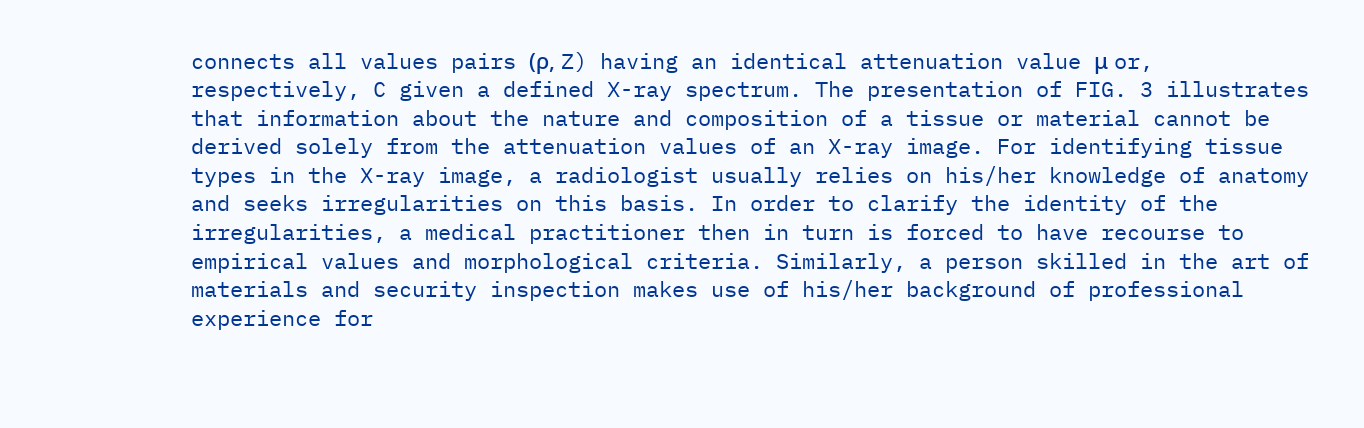connects all values pairs (ρ, Z) having an identical attenuation value μ or, respectively, C given a defined X-ray spectrum. The presentation of FIG. 3 illustrates that information about the nature and composition of a tissue or material cannot be derived solely from the attenuation values of an X-ray image. For identifying tissue types in the X-ray image, a radiologist usually relies on his/her knowledge of anatomy and seeks irregularities on this basis. In order to clarify the identity of the irregularities, a medical practitioner then in turn is forced to have recourse to empirical values and morphological criteria. Similarly, a person skilled in the art of materials and security inspection makes use of his/her background of professional experience for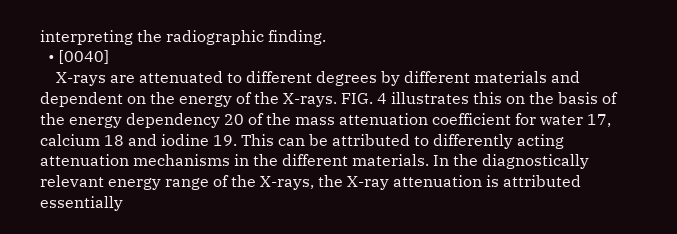interpreting the radiographic finding.
  • [0040]
    X-rays are attenuated to different degrees by different materials and dependent on the energy of the X-rays. FIG. 4 illustrates this on the basis of the energy dependency 20 of the mass attenuation coefficient for water 17, calcium 18 and iodine 19. This can be attributed to differently acting attenuation mechanisms in the different materials. In the diagnostically relevant energy range of the X-rays, the X-ray attenuation is attributed essentially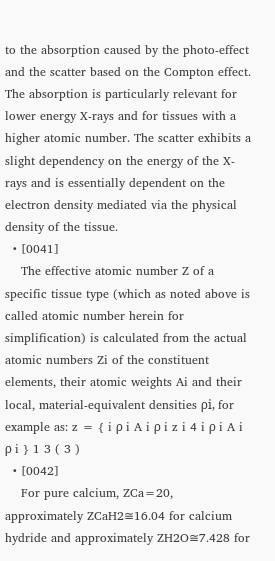to the absorption caused by the photo-effect and the scatter based on the Compton effect. The absorption is particularly relevant for lower energy X-rays and for tissues with a higher atomic number. The scatter exhibits a slight dependency on the energy of the X-rays and is essentially dependent on the electron density mediated via the physical density of the tissue.
  • [0041]
    The effective atomic number Z of a specific tissue type (which as noted above is called atomic number herein for simplification) is calculated from the actual atomic numbers Zi of the constituent elements, their atomic weights Ai and their local, material-equivalent densities ρi, for example as: z = { i ρ i A i ρ i z i 4 i ρ i A i ρ i } 1 3 ( 3 )
  • [0042]
    For pure calcium, ZCa=20, approximately ZCaH2≅16.04 for calcium hydride and approximately ZH2O≅7.428 for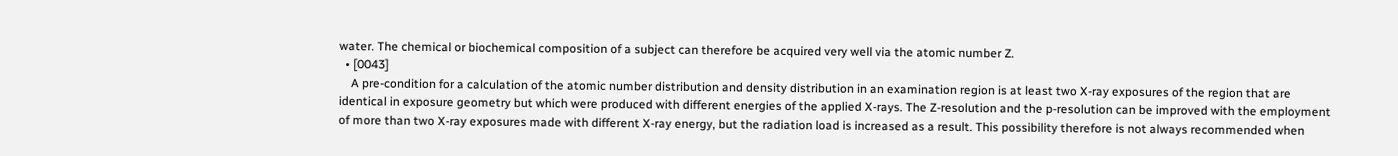water. The chemical or biochemical composition of a subject can therefore be acquired very well via the atomic number Z.
  • [0043]
    A pre-condition for a calculation of the atomic number distribution and density distribution in an examination region is at least two X-ray exposures of the region that are identical in exposure geometry but which were produced with different energies of the applied X-rays. The Z-resolution and the p-resolution can be improved with the employment of more than two X-ray exposures made with different X-ray energy, but the radiation load is increased as a result. This possibility therefore is not always recommended when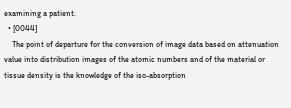examining a patient.
  • [0044]
    The point of departure for the conversion of image data based on attenuation value into distribution images of the atomic numbers and of the material or tissue density is the knowledge of the iso-absorption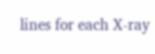lines for each X-ray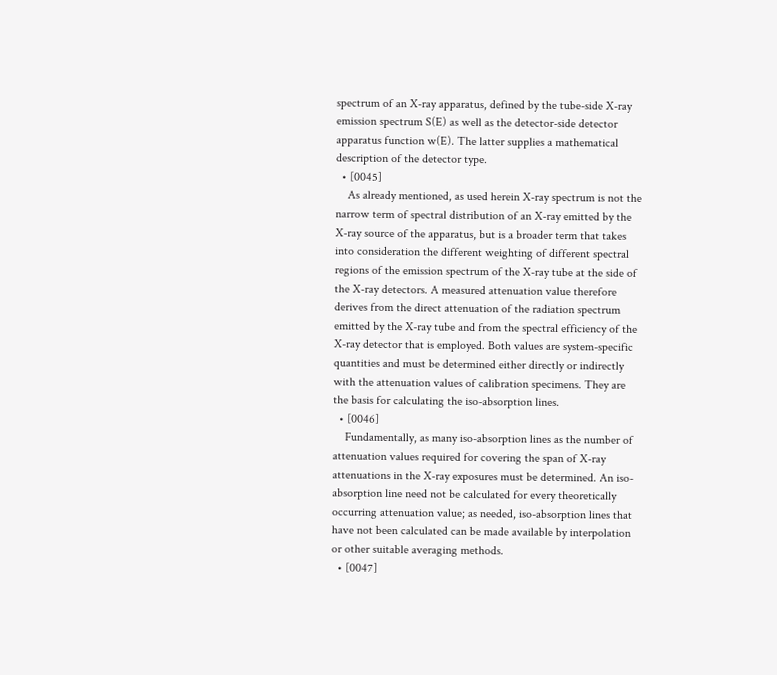spectrum of an X-ray apparatus, defined by the tube-side X-ray emission spectrum S(E) as well as the detector-side detector apparatus function w(E). The latter supplies a mathematical description of the detector type.
  • [0045]
    As already mentioned, as used herein X-ray spectrum is not the narrow term of spectral distribution of an X-ray emitted by the X-ray source of the apparatus, but is a broader term that takes into consideration the different weighting of different spectral regions of the emission spectrum of the X-ray tube at the side of the X-ray detectors. A measured attenuation value therefore derives from the direct attenuation of the radiation spectrum emitted by the X-ray tube and from the spectral efficiency of the X-ray detector that is employed. Both values are system-specific quantities and must be determined either directly or indirectly with the attenuation values of calibration specimens. They are the basis for calculating the iso-absorption lines.
  • [0046]
    Fundamentally, as many iso-absorption lines as the number of attenuation values required for covering the span of X-ray attenuations in the X-ray exposures must be determined. An iso-absorption line need not be calculated for every theoretically occurring attenuation value; as needed, iso-absorption lines that have not been calculated can be made available by interpolation or other suitable averaging methods.
  • [0047]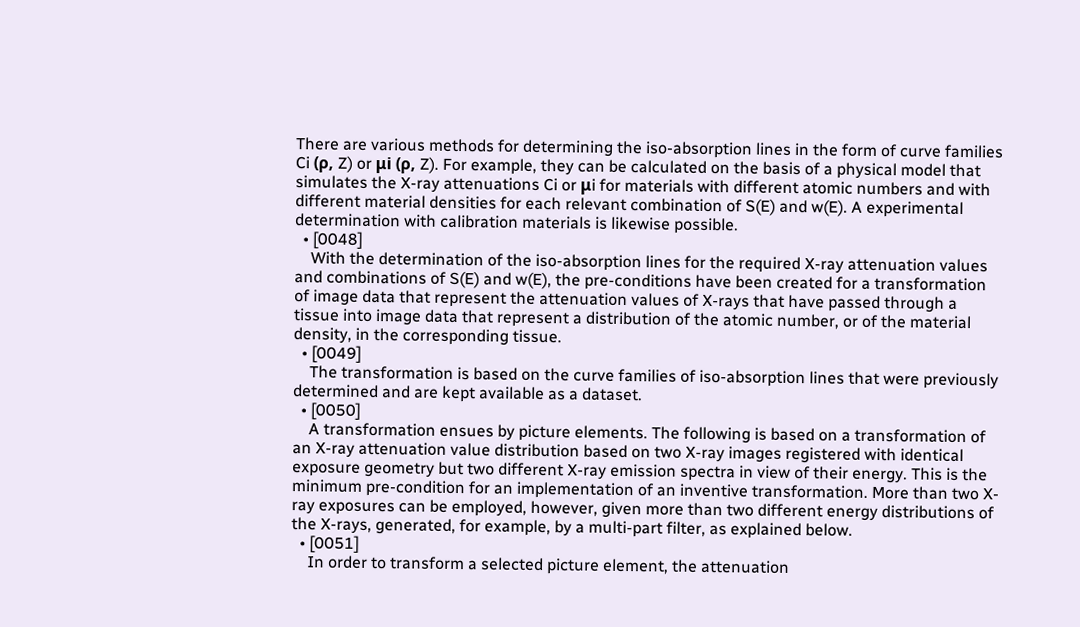There are various methods for determining the iso-absorption lines in the form of curve families Ci (ρ, Z) or μi (ρ, Z). For example, they can be calculated on the basis of a physical model that simulates the X-ray attenuations Ci or μi for materials with different atomic numbers and with different material densities for each relevant combination of S(E) and w(E). A experimental determination with calibration materials is likewise possible.
  • [0048]
    With the determination of the iso-absorption lines for the required X-ray attenuation values and combinations of S(E) and w(E), the pre-conditions have been created for a transformation of image data that represent the attenuation values of X-rays that have passed through a tissue into image data that represent a distribution of the atomic number, or of the material density, in the corresponding tissue.
  • [0049]
    The transformation is based on the curve families of iso-absorption lines that were previously determined and are kept available as a dataset.
  • [0050]
    A transformation ensues by picture elements. The following is based on a transformation of an X-ray attenuation value distribution based on two X-ray images registered with identical exposure geometry but two different X-ray emission spectra in view of their energy. This is the minimum pre-condition for an implementation of an inventive transformation. More than two X-ray exposures can be employed, however, given more than two different energy distributions of the X-rays, generated, for example, by a multi-part filter, as explained below.
  • [0051]
    In order to transform a selected picture element, the attenuation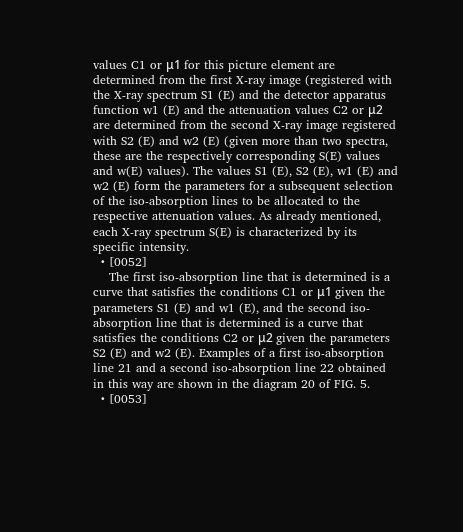values C1 or μ1 for this picture element are determined from the first X-ray image (registered with the X-ray spectrum S1 (E) and the detector apparatus function w1 (E) and the attenuation values C2 or μ2 are determined from the second X-ray image registered with S2 (E) and w2 (E) (given more than two spectra, these are the respectively corresponding S(E) values and w(E) values). The values S1 (E), S2 (E), w1 (E) and w2 (E) form the parameters for a subsequent selection of the iso-absorption lines to be allocated to the respective attenuation values. As already mentioned, each X-ray spectrum S(E) is characterized by its specific intensity.
  • [0052]
    The first iso-absorption line that is determined is a curve that satisfies the conditions C1 or μ1 given the parameters S1 (E) and w1 (E), and the second iso-absorption line that is determined is a curve that satisfies the conditions C2 or μ2 given the parameters S2 (E) and w2 (E). Examples of a first iso-absorption line 21 and a second iso-absorption line 22 obtained in this way are shown in the diagram 20 of FIG. 5.
  • [0053]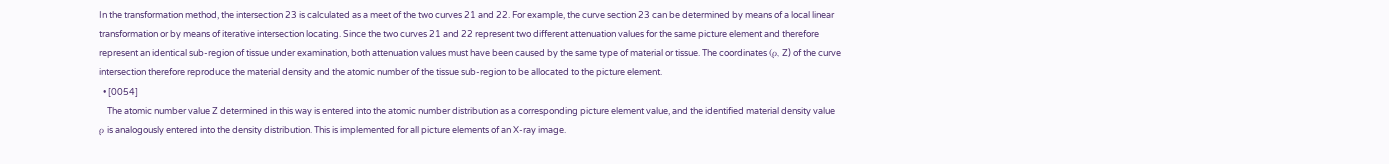In the transformation method, the intersection 23 is calculated as a meet of the two curves 21 and 22. For example, the curve section 23 can be determined by means of a local linear transformation or by means of iterative intersection locating. Since the two curves 21 and 22 represent two different attenuation values for the same picture element and therefore represent an identical sub-region of tissue under examination, both attenuation values must have been caused by the same type of material or tissue. The coordinates (ρ, Z) of the curve intersection therefore reproduce the material density and the atomic number of the tissue sub-region to be allocated to the picture element.
  • [0054]
    The atomic number value Z determined in this way is entered into the atomic number distribution as a corresponding picture element value, and the identified material density value ρ is analogously entered into the density distribution. This is implemented for all picture elements of an X-ray image.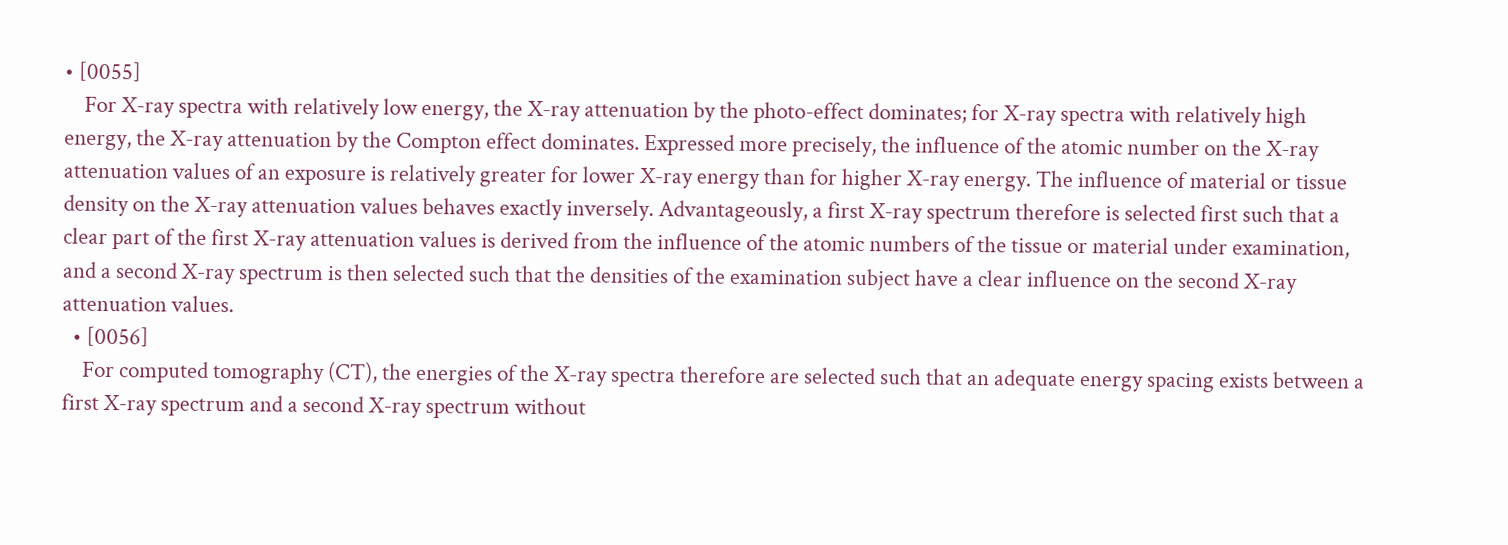• [0055]
    For X-ray spectra with relatively low energy, the X-ray attenuation by the photo-effect dominates; for X-ray spectra with relatively high energy, the X-ray attenuation by the Compton effect dominates. Expressed more precisely, the influence of the atomic number on the X-ray attenuation values of an exposure is relatively greater for lower X-ray energy than for higher X-ray energy. The influence of material or tissue density on the X-ray attenuation values behaves exactly inversely. Advantageously, a first X-ray spectrum therefore is selected first such that a clear part of the first X-ray attenuation values is derived from the influence of the atomic numbers of the tissue or material under examination, and a second X-ray spectrum is then selected such that the densities of the examination subject have a clear influence on the second X-ray attenuation values.
  • [0056]
    For computed tomography (CT), the energies of the X-ray spectra therefore are selected such that an adequate energy spacing exists between a first X-ray spectrum and a second X-ray spectrum without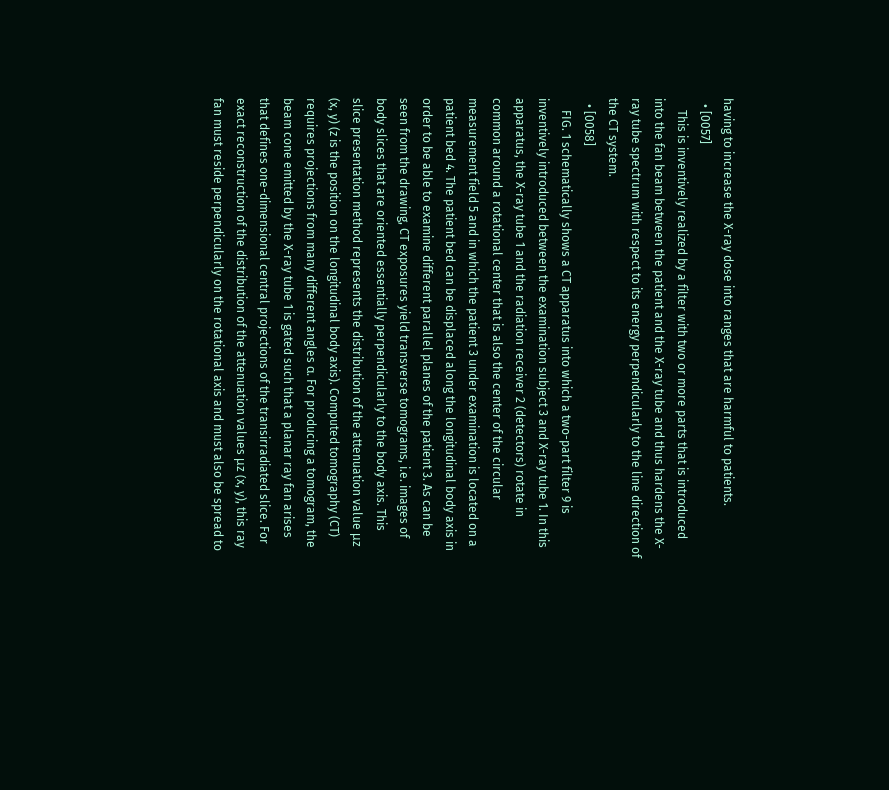having to increase the X-ray dose into ranges that are harmful to patients.
  • [0057]
    This is inventively realized by a filter with two or more parts that is introduced into the fan beam between the patient and the X-ray tube and thus hardens the X-ray tube spectrum with respect to its energy perpendicularly to the line direction of the CT system.
  • [0058]
    FIG. 1 schematically shows a CT apparatus into which a two-part filter 9 is inventively introduced between the examination subject 3 and X-ray tube 1. In this apparatus, the X-ray tube 1 and the radiation receiver 2 (detectors) rotate in common around a rotational center that is also the center of the circular measurement field 5 and in which the patient 3 under examination is located on a patient bed 4. The patient bed can be displaced along the longitudinal body axis in order to be able to examine different parallel planes of the patient 3. As can be seen from the drawing, CT exposures yield transverse tomograms, i.e. images of body slices that are oriented essentially perpendicularly to the body axis. This slice presentation method represents the distribution of the attenuation value μz (x, y) (z is the position on the longitudinal body axis). Computed tomography (CT) requires projections from many different angles α. For producing a tomogram, the beam cone emitted by the X-ray tube 1 is gated such that a planar ray fan arises that defines one-dimensional central projections of the transirradiated slice. For exact reconstruction of the distribution of the attenuation values μz (x, y), this ray fan must reside perpendicularly on the rotational axis and must also be spread to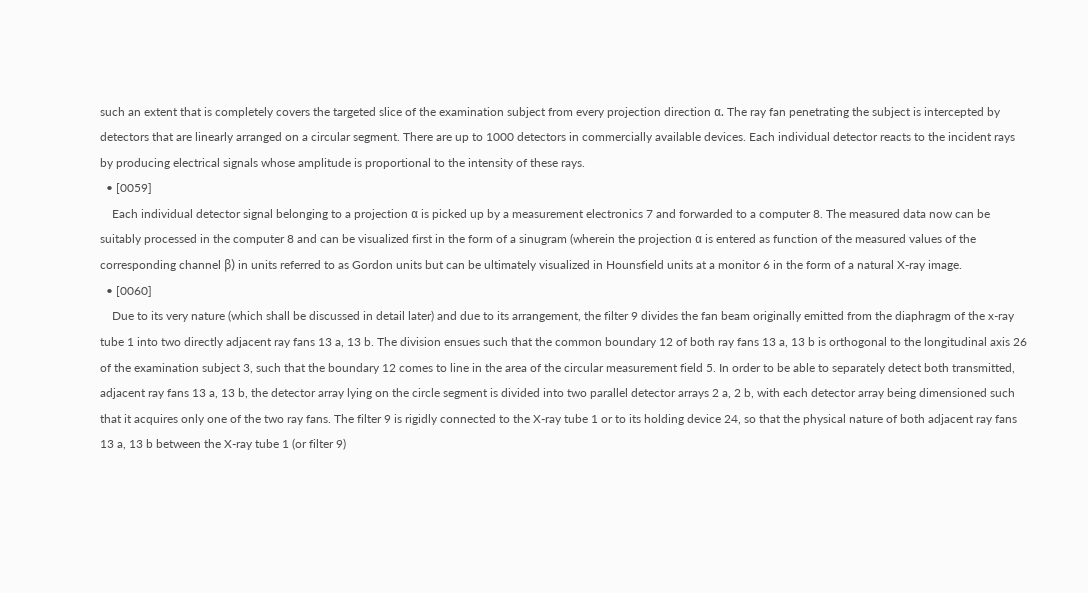such an extent that is completely covers the targeted slice of the examination subject from every projection direction α. The ray fan penetrating the subject is intercepted by detectors that are linearly arranged on a circular segment. There are up to 1000 detectors in commercially available devices. Each individual detector reacts to the incident rays by producing electrical signals whose amplitude is proportional to the intensity of these rays.
  • [0059]
    Each individual detector signal belonging to a projection α is picked up by a measurement electronics 7 and forwarded to a computer 8. The measured data now can be suitably processed in the computer 8 and can be visualized first in the form of a sinugram (wherein the projection α is entered as function of the measured values of the corresponding channel β) in units referred to as Gordon units but can be ultimately visualized in Hounsfield units at a monitor 6 in the form of a natural X-ray image.
  • [0060]
    Due to its very nature (which shall be discussed in detail later) and due to its arrangement, the filter 9 divides the fan beam originally emitted from the diaphragm of the x-ray tube 1 into two directly adjacent ray fans 13 a, 13 b. The division ensues such that the common boundary 12 of both ray fans 13 a, 13 b is orthogonal to the longitudinal axis 26 of the examination subject 3, such that the boundary 12 comes to line in the area of the circular measurement field 5. In order to be able to separately detect both transmitted, adjacent ray fans 13 a, 13 b, the detector array lying on the circle segment is divided into two parallel detector arrays 2 a, 2 b, with each detector array being dimensioned such that it acquires only one of the two ray fans. The filter 9 is rigidly connected to the X-ray tube 1 or to its holding device 24, so that the physical nature of both adjacent ray fans 13 a, 13 b between the X-ray tube 1 (or filter 9)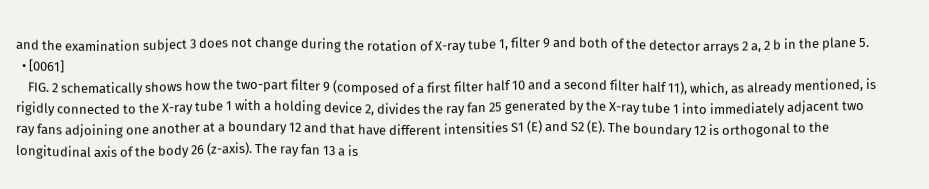and the examination subject 3 does not change during the rotation of X-ray tube 1, filter 9 and both of the detector arrays 2 a, 2 b in the plane 5.
  • [0061]
    FIG. 2 schematically shows how the two-part filter 9 (composed of a first filter half 10 and a second filter half 11), which, as already mentioned, is rigidly connected to the X-ray tube 1 with a holding device 2, divides the ray fan 25 generated by the X-ray tube 1 into immediately adjacent two ray fans adjoining one another at a boundary 12 and that have different intensities S1 (E) and S2 (E). The boundary 12 is orthogonal to the longitudinal axis of the body 26 (z-axis). The ray fan 13 a is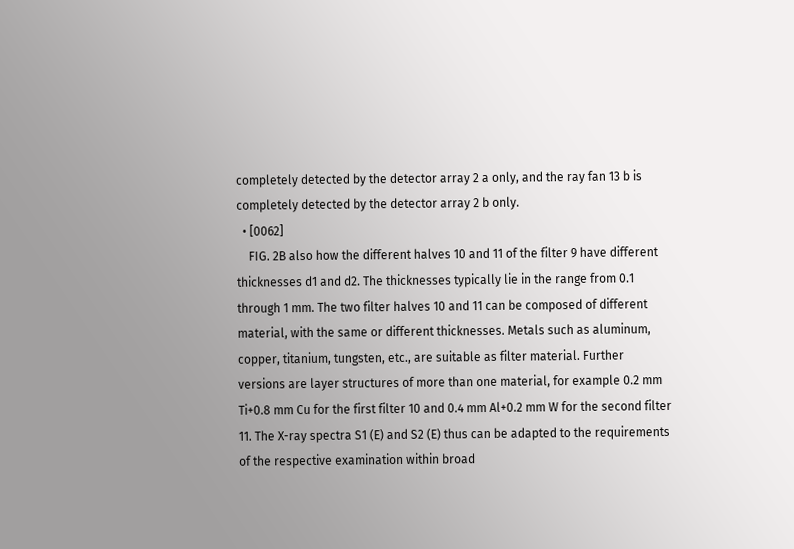completely detected by the detector array 2 a only, and the ray fan 13 b is completely detected by the detector array 2 b only.
  • [0062]
    FIG. 2B also how the different halves 10 and 11 of the filter 9 have different thicknesses d1 and d2. The thicknesses typically lie in the range from 0.1 through 1 mm. The two filter halves 10 and 11 can be composed of different material, with the same or different thicknesses. Metals such as aluminum, copper, titanium, tungsten, etc., are suitable as filter material. Further versions are layer structures of more than one material, for example 0.2 mm Ti+0.8 mm Cu for the first filter 10 and 0.4 mm Al+0.2 mm W for the second filter 11. The X-ray spectra S1 (E) and S2 (E) thus can be adapted to the requirements of the respective examination within broad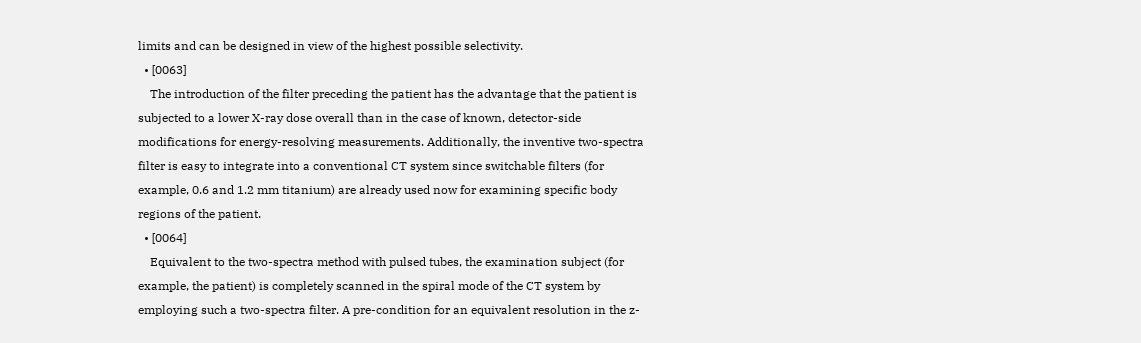limits and can be designed in view of the highest possible selectivity.
  • [0063]
    The introduction of the filter preceding the patient has the advantage that the patient is subjected to a lower X-ray dose overall than in the case of known, detector-side modifications for energy-resolving measurements. Additionally, the inventive two-spectra filter is easy to integrate into a conventional CT system since switchable filters (for example, 0.6 and 1.2 mm titanium) are already used now for examining specific body regions of the patient.
  • [0064]
    Equivalent to the two-spectra method with pulsed tubes, the examination subject (for example, the patient) is completely scanned in the spiral mode of the CT system by employing such a two-spectra filter. A pre-condition for an equivalent resolution in the z-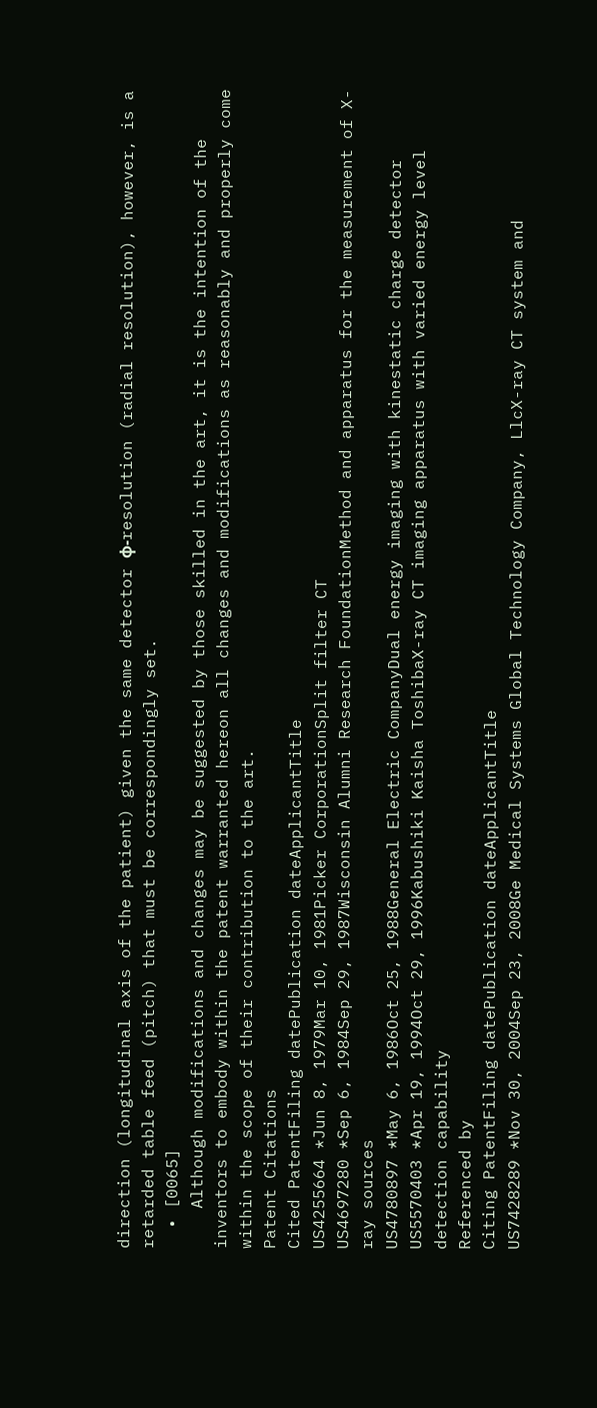direction (longitudinal axis of the patient) given the same detector φ-resolution (radial resolution), however, is a retarded table feed (pitch) that must be correspondingly set.
  • [0065]
    Although modifications and changes may be suggested by those skilled in the art, it is the intention of the inventors to embody within the patent warranted hereon all changes and modifications as reasonably and properly come within the scope of their contribution to the art.
Patent Citations
Cited PatentFiling datePublication dateApplicantTitle
US4255664 *Jun 8, 1979Mar 10, 1981Picker CorporationSplit filter CT
US4697280 *Sep 6, 1984Sep 29, 1987Wisconsin Alumni Research FoundationMethod and apparatus for the measurement of X-ray sources
US4780897 *May 6, 1986Oct 25, 1988General Electric CompanyDual energy imaging with kinestatic charge detector
US5570403 *Apr 19, 1994Oct 29, 1996Kabushiki Kaisha ToshibaX-ray CT imaging apparatus with varied energy level detection capability
Referenced by
Citing PatentFiling datePublication dateApplicantTitle
US7428289 *Nov 30, 2004Sep 23, 2008Ge Medical Systems Global Technology Company, LlcX-ray CT system and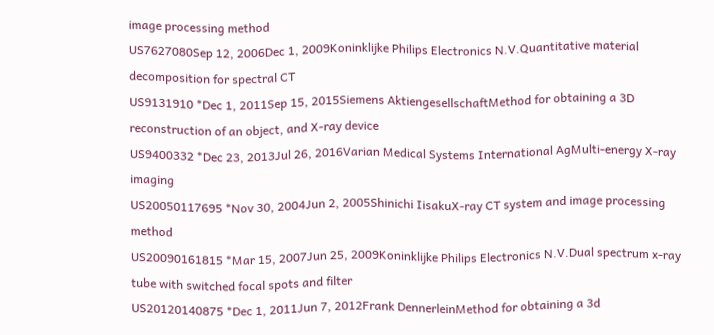image processing method
US7627080Sep 12, 2006Dec 1, 2009Koninklijke Philips Electronics N.V.Quantitative material decomposition for spectral CT
US9131910 *Dec 1, 2011Sep 15, 2015Siemens AktiengesellschaftMethod for obtaining a 3D reconstruction of an object, and X-ray device
US9400332 *Dec 23, 2013Jul 26, 2016Varian Medical Systems International AgMulti-energy X-ray imaging
US20050117695 *Nov 30, 2004Jun 2, 2005Shinichi IisakuX-ray CT system and image processing method
US20090161815 *Mar 15, 2007Jun 25, 2009Koninklijke Philips Electronics N.V.Dual spectrum x-ray tube with switched focal spots and filter
US20120140875 *Dec 1, 2011Jun 7, 2012Frank DennerleinMethod for obtaining a 3d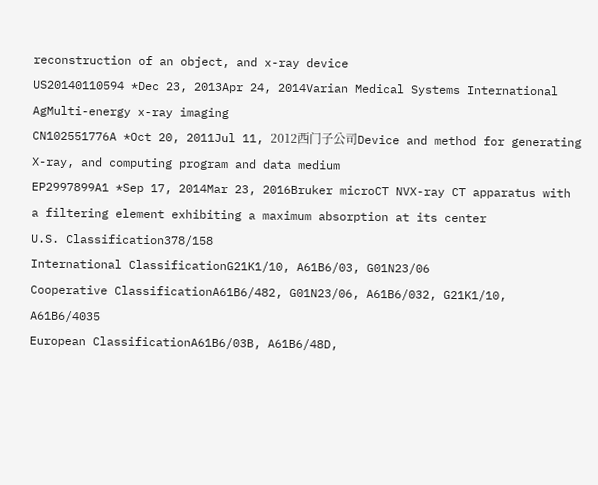reconstruction of an object, and x-ray device
US20140110594 *Dec 23, 2013Apr 24, 2014Varian Medical Systems International AgMulti-energy x-ray imaging
CN102551776A *Oct 20, 2011Jul 11, 2012西门子公司Device and method for generating X-ray, and computing program and data medium
EP2997899A1 *Sep 17, 2014Mar 23, 2016Bruker microCT NVX-ray CT apparatus with a filtering element exhibiting a maximum absorption at its center
U.S. Classification378/158
International ClassificationG21K1/10, A61B6/03, G01N23/06
Cooperative ClassificationA61B6/482, G01N23/06, A61B6/032, G21K1/10, A61B6/4035
European ClassificationA61B6/03B, A61B6/48D,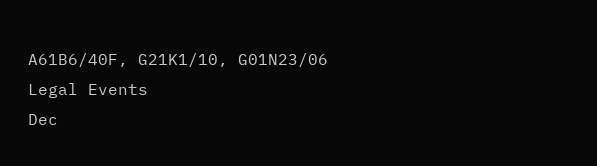A61B6/40F, G21K1/10, G01N23/06
Legal Events
Dec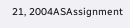21, 2004ASAssignment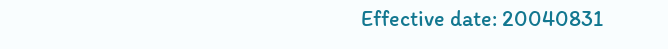Effective date: 20040831